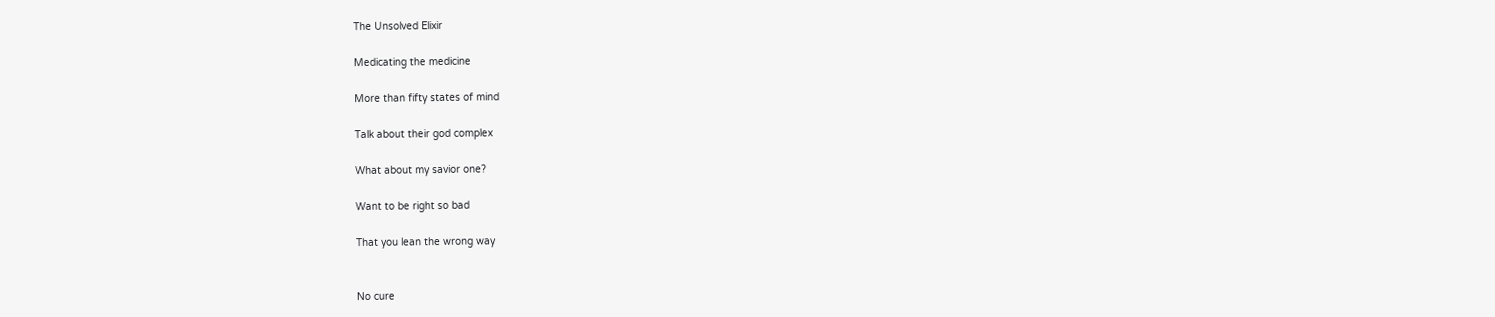The Unsolved Elixir

Medicating the medicine

More than fifty states of mind

Talk about their god complex

What about my savior one?

Want to be right so bad

That you lean the wrong way


No cure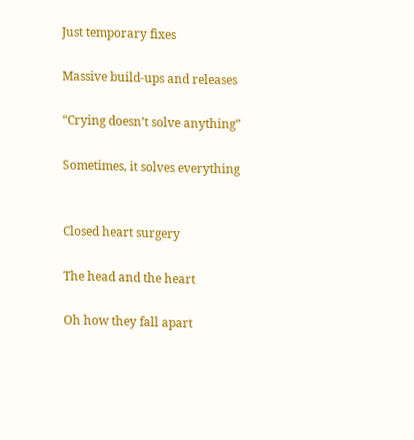Just temporary fixes

Massive build-ups and releases

“Crying doesn’t solve anything”

Sometimes, it solves everything


Closed heart surgery

The head and the heart

Oh how they fall apart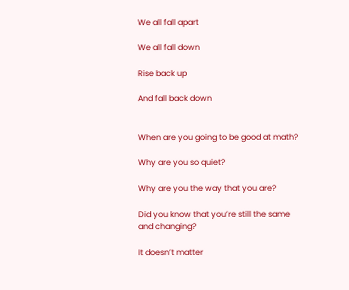We all fall apart

We all fall down

Rise back up

And fall back down


When are you going to be good at math?

Why are you so quiet?

Why are you the way that you are?

Did you know that you’re still the same and changing?

It doesn’t matter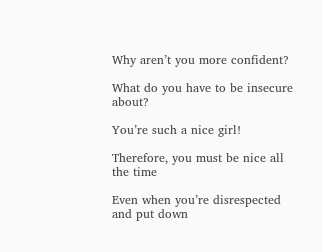Why aren’t you more confident?

What do you have to be insecure about?

You’re such a nice girl!

Therefore, you must be nice all the time

Even when you’re disrespected and put down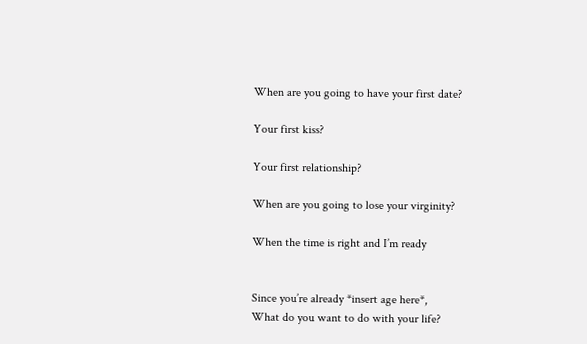When are you going to have your first date?

Your first kiss?

Your first relationship?

When are you going to lose your virginity?

When the time is right and I’m ready


Since you’re already *insert age here*,
What do you want to do with your life?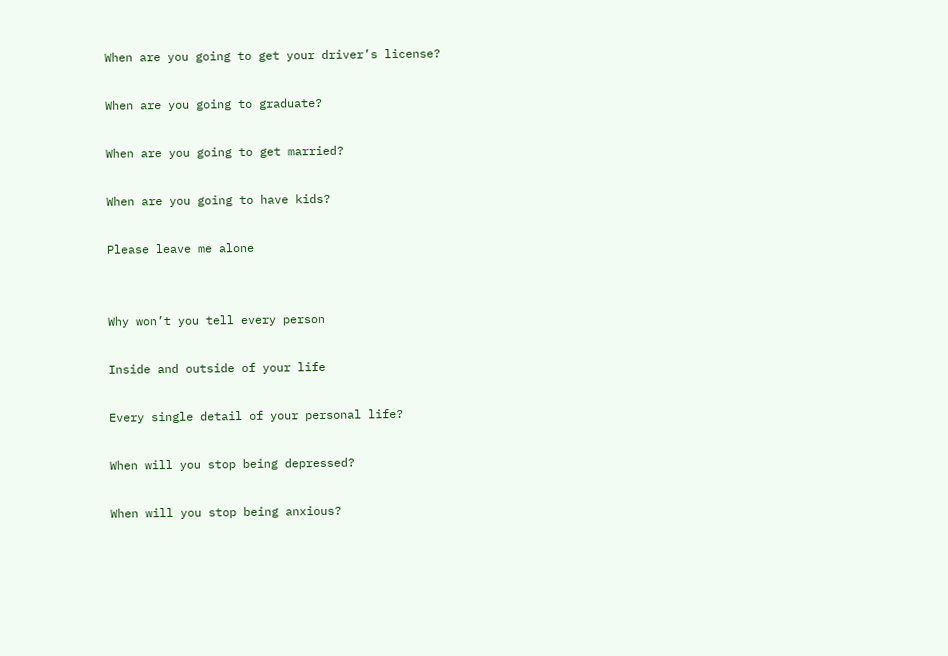When are you going to get your driver’s license?

When are you going to graduate?

When are you going to get married?

When are you going to have kids?

Please leave me alone


Why won’t you tell every person

Inside and outside of your life

Every single detail of your personal life?

When will you stop being depressed?

When will you stop being anxious?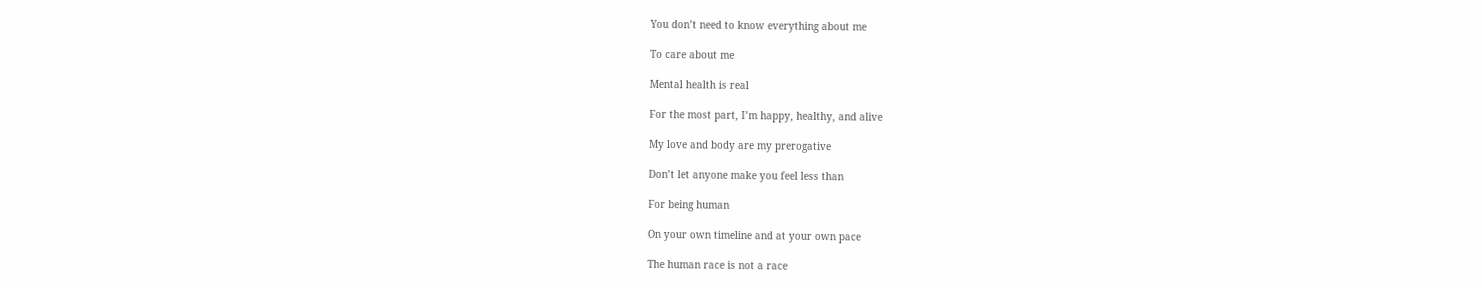You don’t need to know everything about me

To care about me

Mental health is real

For the most part, I’m happy, healthy, and alive

My love and body are my prerogative

Don’t let anyone make you feel less than

For being human

On your own timeline and at your own pace

The human race is not a race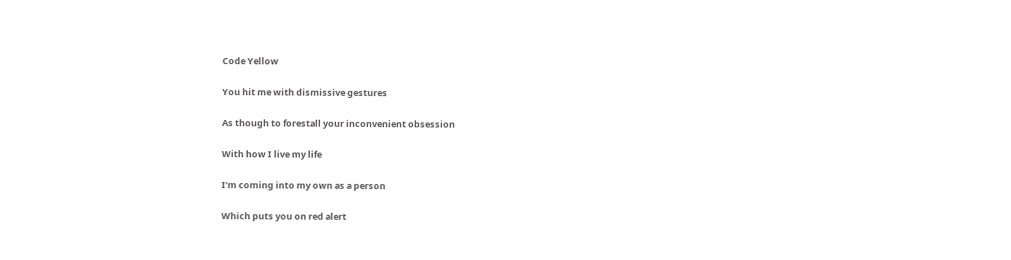Code Yellow

You hit me with dismissive gestures

As though to forestall your inconvenient obsession

With how I live my life

I’m coming into my own as a person

Which puts you on red alert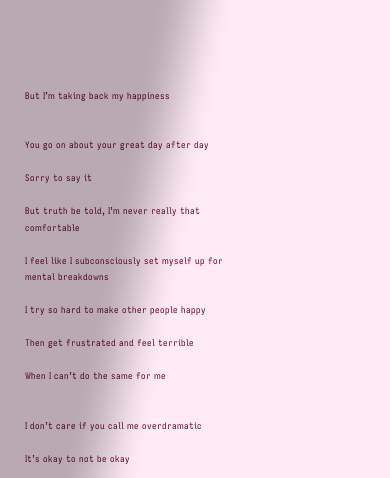But I’m taking back my happiness


You go on about your great day after day

Sorry to say it

But truth be told, I’m never really that comfortable

I feel like I subconsciously set myself up for mental breakdowns

I try so hard to make other people happy

Then get frustrated and feel terrible

When I can’t do the same for me


I don’t care if you call me overdramatic

It’s okay to not be okay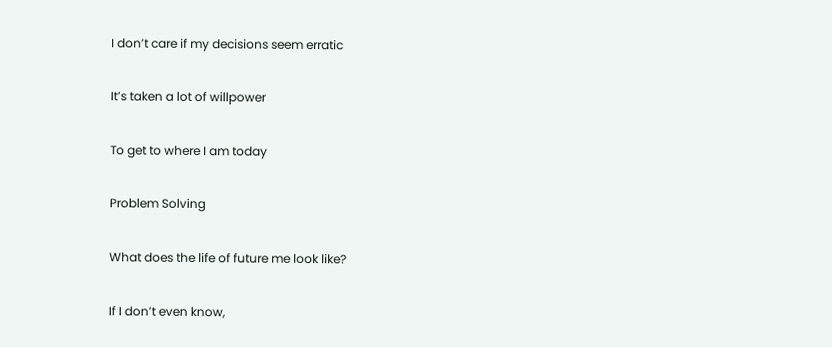I don’t care if my decisions seem erratic

It’s taken a lot of willpower

To get to where I am today

Problem Solving

What does the life of future me look like?

If I don’t even know,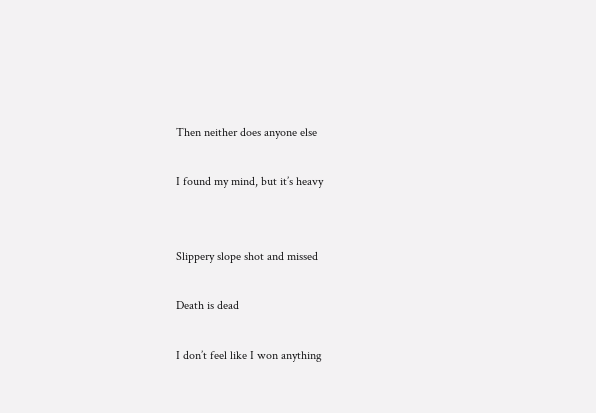Then neither does anyone else

I found my mind, but it’s heavy


Slippery slope shot and missed

Death is dead

I don’t feel like I won anything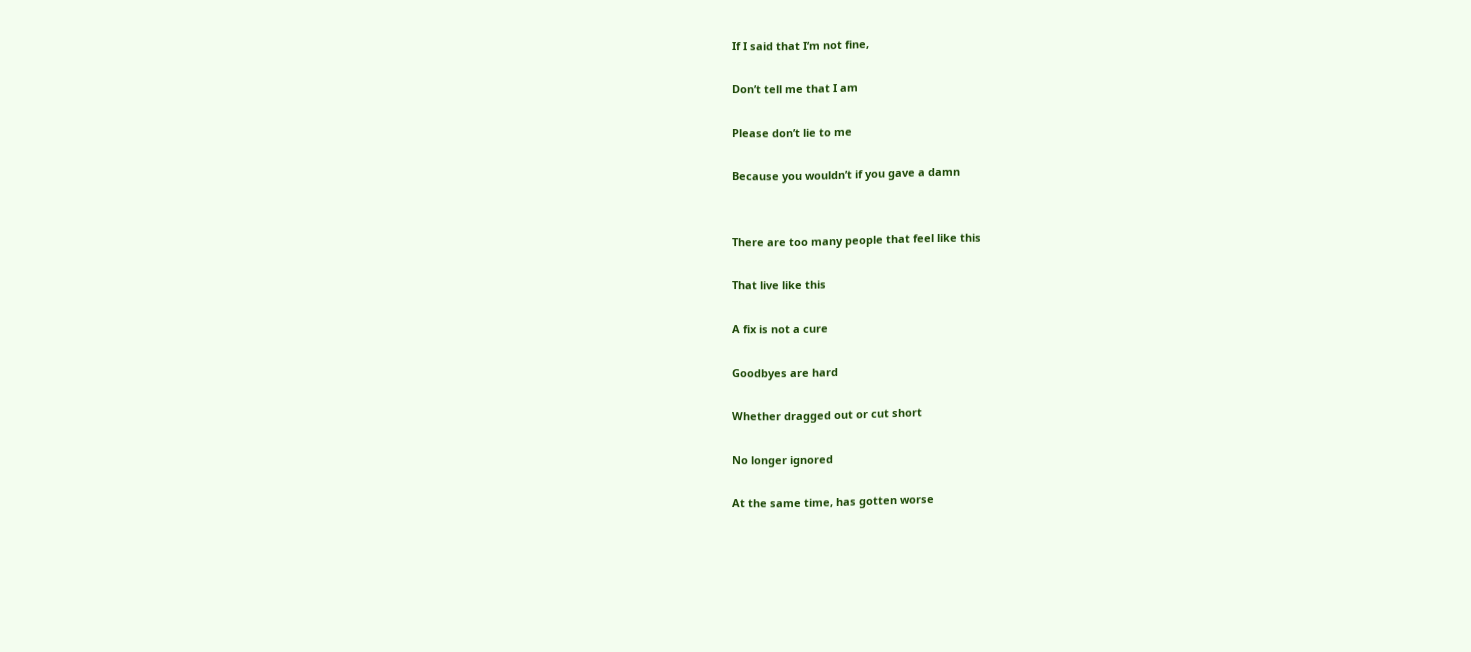If I said that I’m not fine,

Don’t tell me that I am

Please don’t lie to me

Because you wouldn’t if you gave a damn


There are too many people that feel like this

That live like this

A fix is not a cure

Goodbyes are hard

Whether dragged out or cut short

No longer ignored

At the same time, has gotten worse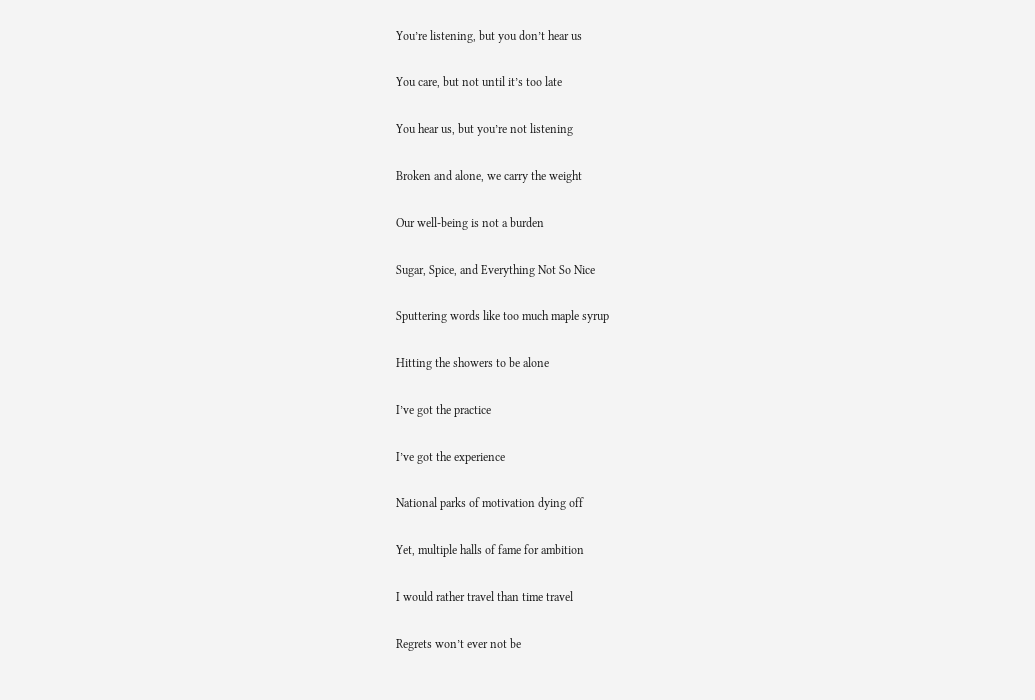You’re listening, but you don’t hear us

You care, but not until it’s too late

You hear us, but you’re not listening

Broken and alone, we carry the weight

Our well-being is not a burden

Sugar, Spice, and Everything Not So Nice

Sputtering words like too much maple syrup

Hitting the showers to be alone

I’ve got the practice

I’ve got the experience

National parks of motivation dying off

Yet, multiple halls of fame for ambition

I would rather travel than time travel

Regrets won’t ever not be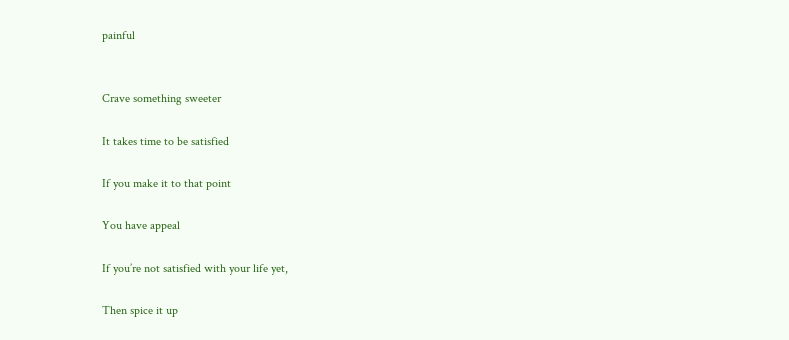painful


Crave something sweeter

It takes time to be satisfied

If you make it to that point

You have appeal

If you’re not satisfied with your life yet,

Then spice it up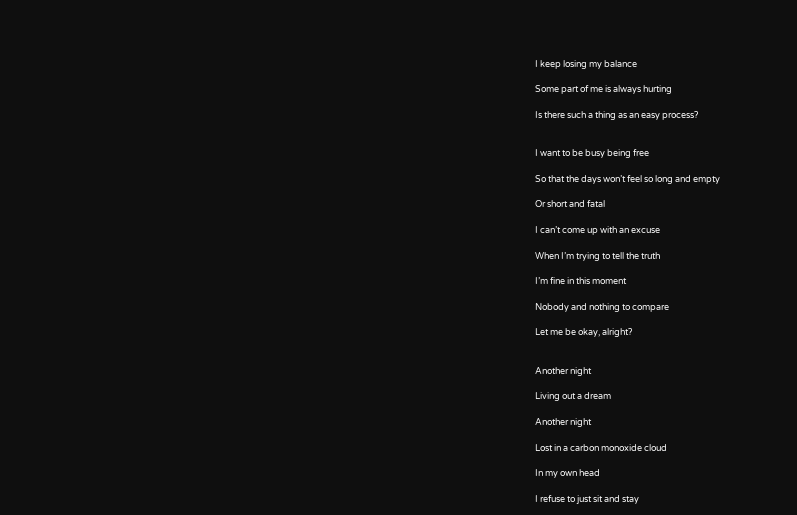I keep losing my balance

Some part of me is always hurting

Is there such a thing as an easy process?


I want to be busy being free

So that the days won’t feel so long and empty

Or short and fatal

I can’t come up with an excuse

When I’m trying to tell the truth

I’m fine in this moment

Nobody and nothing to compare

Let me be okay, alright?


Another night

Living out a dream

Another night

Lost in a carbon monoxide cloud

In my own head

I refuse to just sit and stay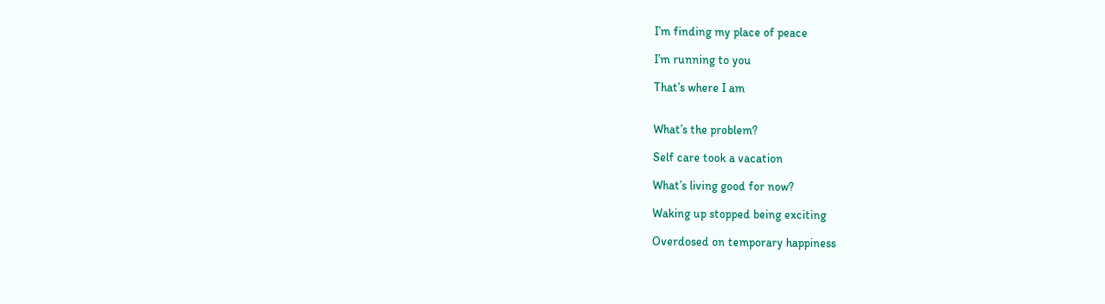I’m finding my place of peace

I’m running to you

That’s where I am


What’s the problem?

Self care took a vacation

What’s living good for now?

Waking up stopped being exciting

Overdosed on temporary happiness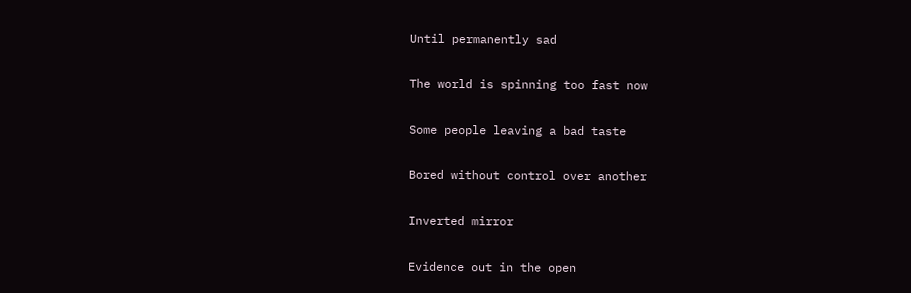Until permanently sad

The world is spinning too fast now

Some people leaving a bad taste

Bored without control over another

Inverted mirror

Evidence out in the open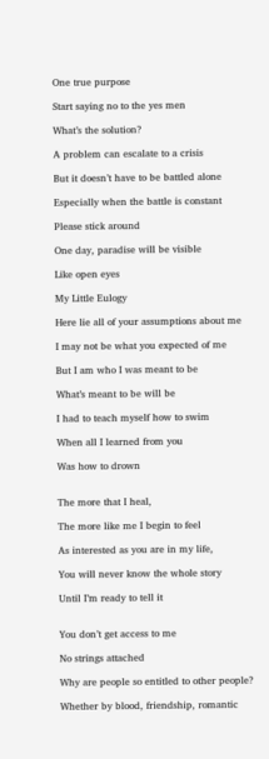One true purpose

Start saying no to the yes men

What’s the solution?

A problem can escalate to a crisis

But it doesn’t have to be battled alone

Especially when the battle is constant

Please stick around

One day, paradise will be visible

Like open eyes

My Little Eulogy

Here lie all of your assumptions about me

I may not be what you expected of me

But I am who I was meant to be

What’s meant to be will be

I had to teach myself how to swim

When all I learned from you

Was how to drown


The more that I heal,

The more like me I begin to feel

As interested as you are in my life,

You will never know the whole story

Until I’m ready to tell it


You don’t get access to me

No strings attached

Why are people so entitled to other people?

Whether by blood, friendship, romantic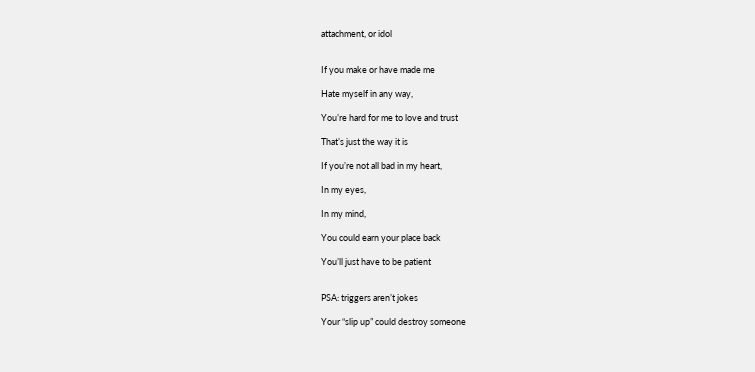attachment, or idol


If you make or have made me

Hate myself in any way,

You’re hard for me to love and trust

That’s just the way it is

If you’re not all bad in my heart,

In my eyes,

In my mind,

You could earn your place back

You’ll just have to be patient


PSA: triggers aren’t jokes

Your “slip up” could destroy someone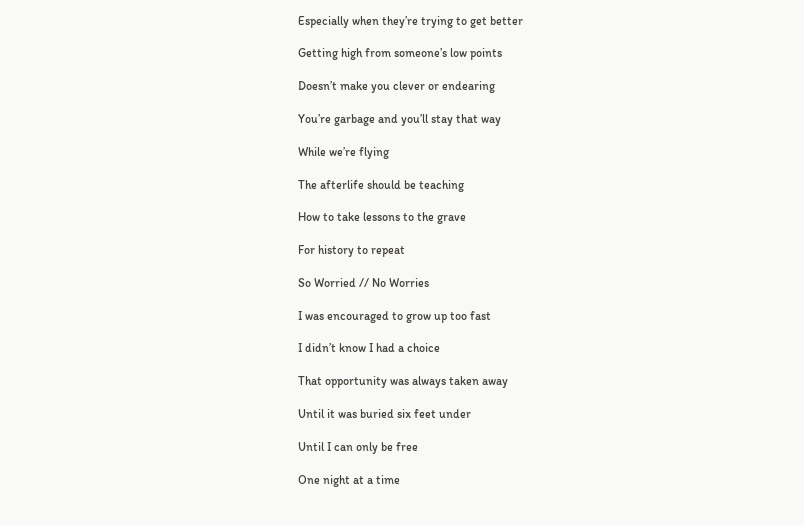Especially when they’re trying to get better

Getting high from someone’s low points

Doesn’t make you clever or endearing

You’re garbage and you’ll stay that way

While we’re flying

The afterlife should be teaching

How to take lessons to the grave

For history to repeat

So Worried // No Worries

I was encouraged to grow up too fast

I didn’t know I had a choice

That opportunity was always taken away

Until it was buried six feet under

Until I can only be free

One night at a time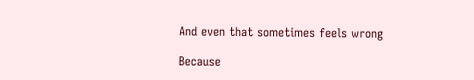And even that sometimes feels wrong

Because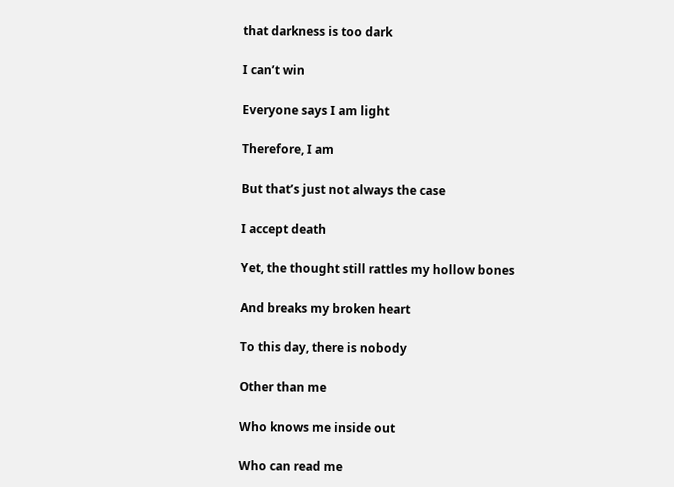that darkness is too dark

I can’t win

Everyone says I am light

Therefore, I am

But that’s just not always the case

I accept death

Yet, the thought still rattles my hollow bones

And breaks my broken heart

To this day, there is nobody

Other than me

Who knows me inside out

Who can read me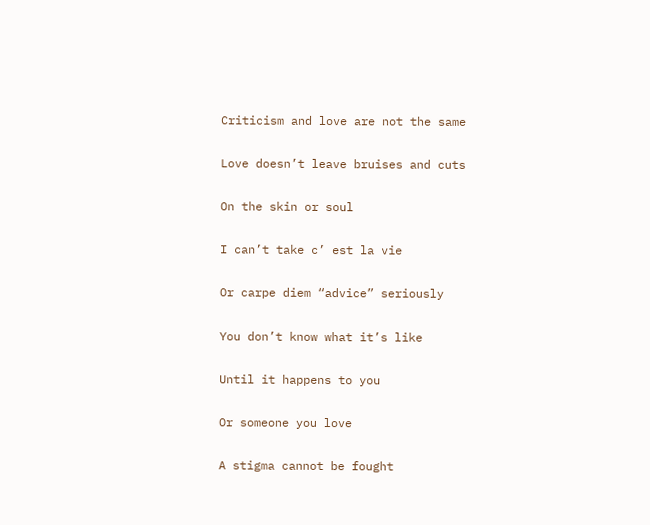Criticism and love are not the same

Love doesn’t leave bruises and cuts

On the skin or soul

I can’t take c’ est la vie

Or carpe diem “advice” seriously

You don’t know what it’s like

Until it happens to you

Or someone you love

A stigma cannot be fought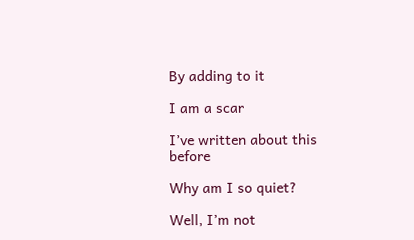By adding to it

I am a scar

I’ve written about this before

Why am I so quiet?

Well, I’m not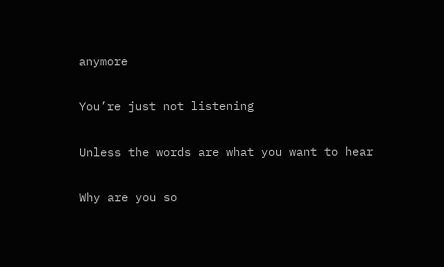anymore

You’re just not listening

Unless the words are what you want to hear

Why are you so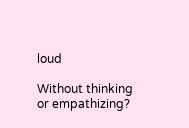loud

Without thinking or empathizing?